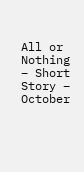All or Nothing – Short Story – October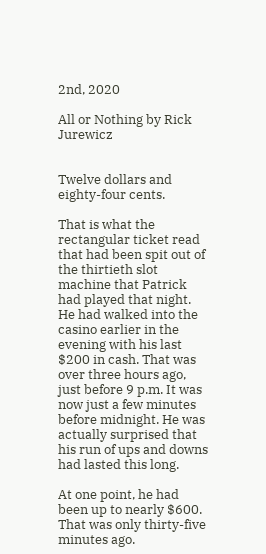2nd, 2020

All or Nothing by Rick Jurewicz


Twelve dollars and eighty-four cents.

That is what the rectangular ticket read that had been spit out of the thirtieth slot machine that Patrick had played that night. He had walked into the casino earlier in the evening with his last $200 in cash. That was over three hours ago, just before 9 p.m. It was now just a few minutes before midnight. He was actually surprised that his run of ups and downs had lasted this long.

At one point, he had been up to nearly $600. That was only thirty-five minutes ago.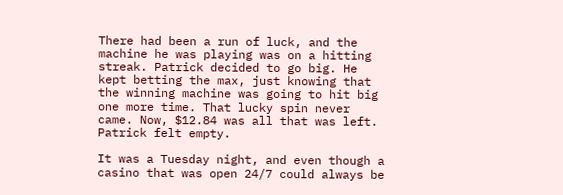There had been a run of luck, and the machine he was playing was on a hitting streak. Patrick decided to go big. He kept betting the max, just knowing that the winning machine was going to hit big one more time. That lucky spin never came. Now, $12.84 was all that was left. Patrick felt empty.

It was a Tuesday night, and even though a casino that was open 24/7 could always be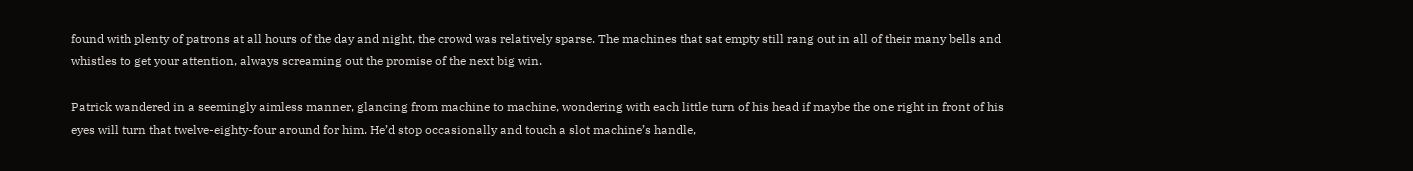found with plenty of patrons at all hours of the day and night, the crowd was relatively sparse. The machines that sat empty still rang out in all of their many bells and whistles to get your attention, always screaming out the promise of the next big win.

Patrick wandered in a seemingly aimless manner, glancing from machine to machine, wondering with each little turn of his head if maybe the one right in front of his eyes will turn that twelve-eighty-four around for him. He’d stop occasionally and touch a slot machine’s handle,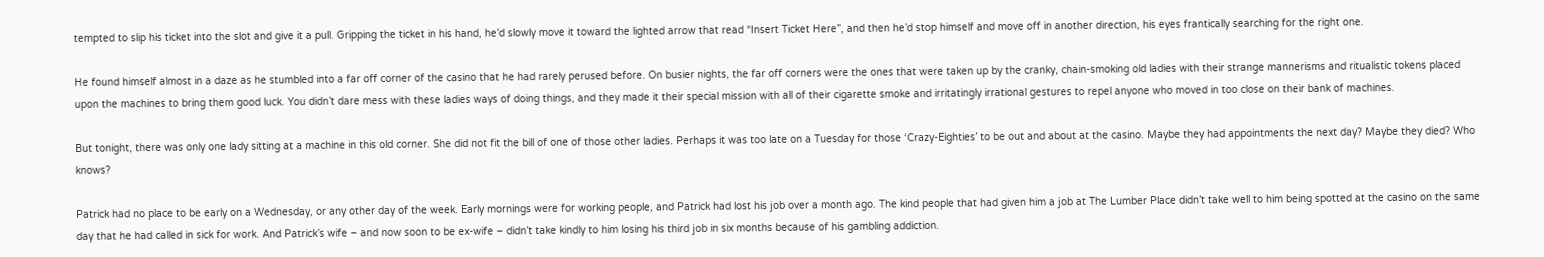tempted to slip his ticket into the slot and give it a pull. Gripping the ticket in his hand, he’d slowly move it toward the lighted arrow that read “Insert Ticket Here”, and then he’d stop himself and move off in another direction, his eyes frantically searching for the right one.

He found himself almost in a daze as he stumbled into a far off corner of the casino that he had rarely perused before. On busier nights, the far off corners were the ones that were taken up by the cranky, chain-smoking old ladies with their strange mannerisms and ritualistic tokens placed upon the machines to bring them good luck. You didn’t dare mess with these ladies ways of doing things, and they made it their special mission with all of their cigarette smoke and irritatingly irrational gestures to repel anyone who moved in too close on their bank of machines.

But tonight, there was only one lady sitting at a machine in this old corner. She did not fit the bill of one of those other ladies. Perhaps it was too late on a Tuesday for those ‘Crazy-Eighties’ to be out and about at the casino. Maybe they had appointments the next day? Maybe they died? Who knows?

Patrick had no place to be early on a Wednesday, or any other day of the week. Early mornings were for working people, and Patrick had lost his job over a month ago. The kind people that had given him a job at The Lumber Place didn’t take well to him being spotted at the casino on the same day that he had called in sick for work. And Patrick’s wife – and now soon to be ex-wife – didn’t take kindly to him losing his third job in six months because of his gambling addiction.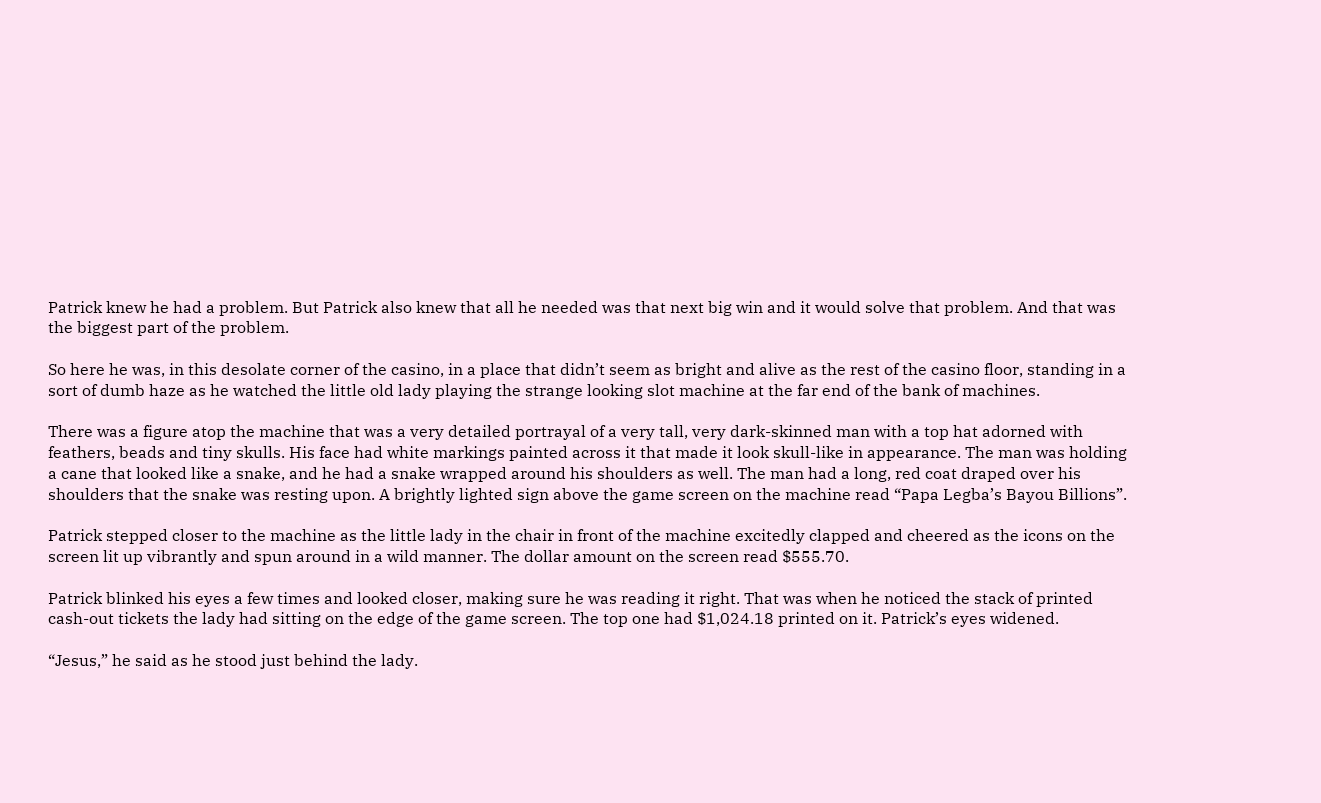Patrick knew he had a problem. But Patrick also knew that all he needed was that next big win and it would solve that problem. And that was the biggest part of the problem.

So here he was, in this desolate corner of the casino, in a place that didn’t seem as bright and alive as the rest of the casino floor, standing in a sort of dumb haze as he watched the little old lady playing the strange looking slot machine at the far end of the bank of machines.

There was a figure atop the machine that was a very detailed portrayal of a very tall, very dark-skinned man with a top hat adorned with feathers, beads and tiny skulls. His face had white markings painted across it that made it look skull-like in appearance. The man was holding a cane that looked like a snake, and he had a snake wrapped around his shoulders as well. The man had a long, red coat draped over his shoulders that the snake was resting upon. A brightly lighted sign above the game screen on the machine read “Papa Legba’s Bayou Billions”.

Patrick stepped closer to the machine as the little lady in the chair in front of the machine excitedly clapped and cheered as the icons on the screen lit up vibrantly and spun around in a wild manner. The dollar amount on the screen read $555.70.

Patrick blinked his eyes a few times and looked closer, making sure he was reading it right. That was when he noticed the stack of printed cash-out tickets the lady had sitting on the edge of the game screen. The top one had $1,024.18 printed on it. Patrick’s eyes widened.

“Jesus,” he said as he stood just behind the lady.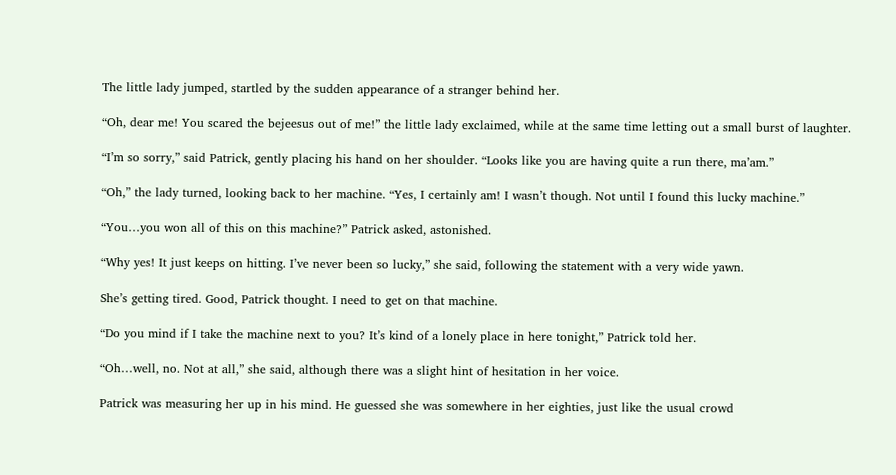The little lady jumped, startled by the sudden appearance of a stranger behind her.

“Oh, dear me! You scared the bejeesus out of me!” the little lady exclaimed, while at the same time letting out a small burst of laughter.

“I’m so sorry,” said Patrick, gently placing his hand on her shoulder. “Looks like you are having quite a run there, ma’am.”

“Oh,” the lady turned, looking back to her machine. “Yes, I certainly am! I wasn’t though. Not until I found this lucky machine.”

“You…you won all of this on this machine?” Patrick asked, astonished.

“Why yes! It just keeps on hitting. I’ve never been so lucky,” she said, following the statement with a very wide yawn.

She’s getting tired. Good, Patrick thought. I need to get on that machine.

“Do you mind if I take the machine next to you? It’s kind of a lonely place in here tonight,” Patrick told her.

“Oh…well, no. Not at all,” she said, although there was a slight hint of hesitation in her voice.

Patrick was measuring her up in his mind. He guessed she was somewhere in her eighties, just like the usual crowd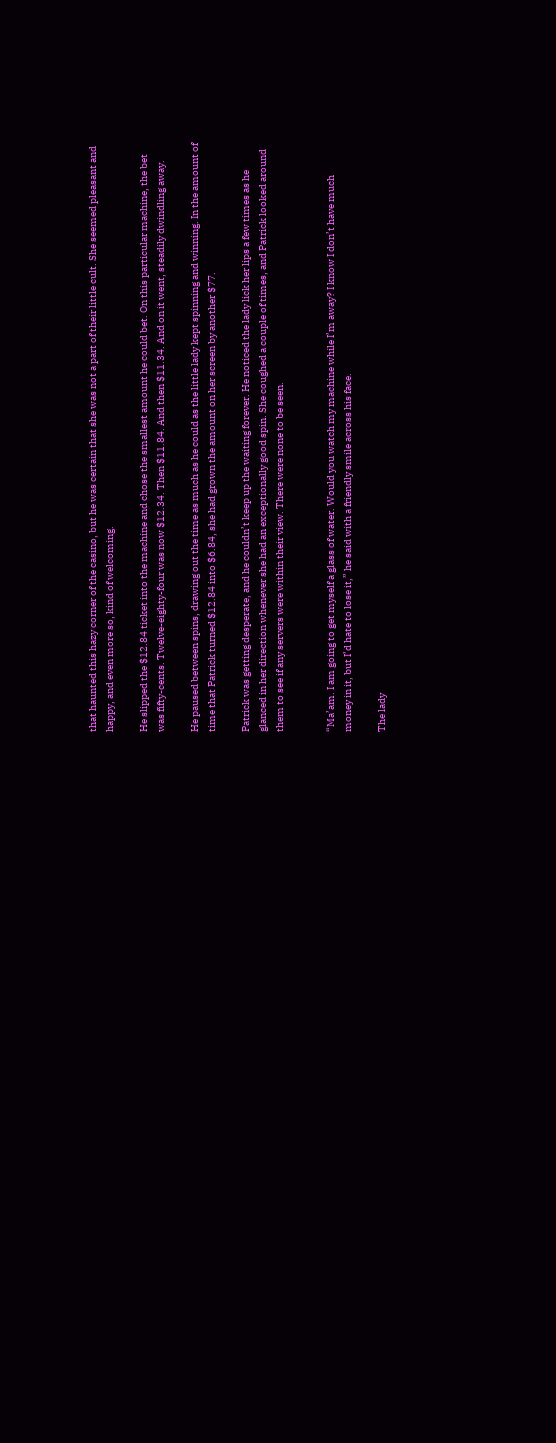that haunted this hazy corner of the casino, but he was certain that she was not a part of their little cult. She seemed pleasant and happy, and even more so, kind of welcoming.

He slipped the $12.84 ticket into the machine and chose the smallest amount he could bet. On this particular machine, the bet was fifty-cents. Twelve-eighty-four was now $12.34. Then $11.84. And then $11.34. And on it went, steadily dwindling away.

He paused between spins, drawing out the time as much as he could as the little lady kept spinning and winning. In the amount of time that Patrick turned $12.84 into $6.84, she had grown the amount on her screen by another $77.

Patrick was getting desperate, and he couldn’t keep up the waiting forever. He noticed the lady lick her lips a few times as he glanced in her direction whenever she had an exceptionally good spin. She coughed a couple of times, and Patrick looked around them to see if any servers were within their view. There were none to be seen.


“Ma’am. I am going to get myself a glass of water. Would you watch my machine while I’m away? I know I don’t have much money in it, but I’d hate to lose it,” he said with a friendly smile across his face.

The lady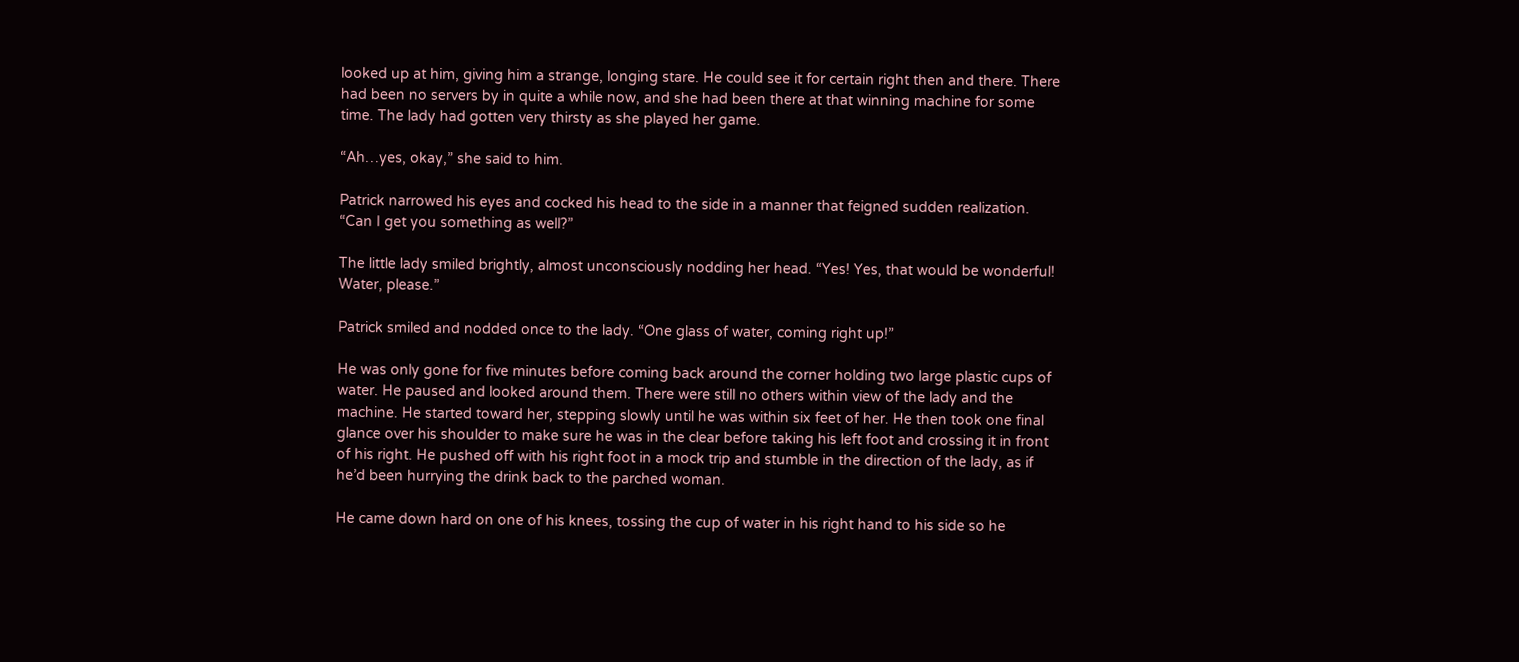looked up at him, giving him a strange, longing stare. He could see it for certain right then and there. There had been no servers by in quite a while now, and she had been there at that winning machine for some time. The lady had gotten very thirsty as she played her game.

“Ah…yes, okay,” she said to him.

Patrick narrowed his eyes and cocked his head to the side in a manner that feigned sudden realization. “Can I get you something as well?”

The little lady smiled brightly, almost unconsciously nodding her head. “Yes! Yes, that would be wonderful! Water, please.”

Patrick smiled and nodded once to the lady. “One glass of water, coming right up!”

He was only gone for five minutes before coming back around the corner holding two large plastic cups of water. He paused and looked around them. There were still no others within view of the lady and the machine. He started toward her, stepping slowly until he was within six feet of her. He then took one final glance over his shoulder to make sure he was in the clear before taking his left foot and crossing it in front of his right. He pushed off with his right foot in a mock trip and stumble in the direction of the lady, as if he’d been hurrying the drink back to the parched woman.

He came down hard on one of his knees, tossing the cup of water in his right hand to his side so he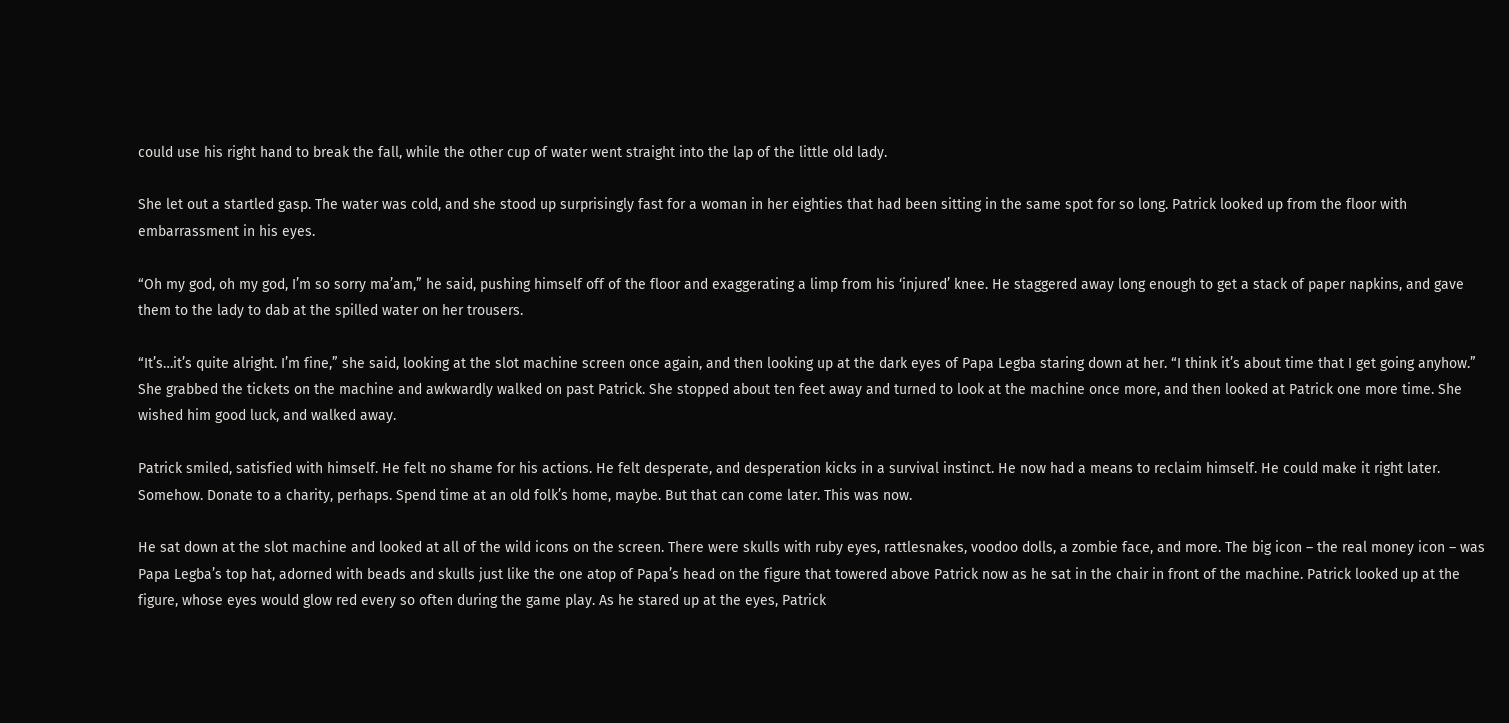could use his right hand to break the fall, while the other cup of water went straight into the lap of the little old lady.

She let out a startled gasp. The water was cold, and she stood up surprisingly fast for a woman in her eighties that had been sitting in the same spot for so long. Patrick looked up from the floor with embarrassment in his eyes.

“Oh my god, oh my god, I’m so sorry ma’am,” he said, pushing himself off of the floor and exaggerating a limp from his ‘injured’ knee. He staggered away long enough to get a stack of paper napkins, and gave them to the lady to dab at the spilled water on her trousers.

“It’s…it’s quite alright. I’m fine,” she said, looking at the slot machine screen once again, and then looking up at the dark eyes of Papa Legba staring down at her. “I think it’s about time that I get going anyhow.” She grabbed the tickets on the machine and awkwardly walked on past Patrick. She stopped about ten feet away and turned to look at the machine once more, and then looked at Patrick one more time. She wished him good luck, and walked away.

Patrick smiled, satisfied with himself. He felt no shame for his actions. He felt desperate, and desperation kicks in a survival instinct. He now had a means to reclaim himself. He could make it right later. Somehow. Donate to a charity, perhaps. Spend time at an old folk’s home, maybe. But that can come later. This was now.

He sat down at the slot machine and looked at all of the wild icons on the screen. There were skulls with ruby eyes, rattlesnakes, voodoo dolls, a zombie face, and more. The big icon – the real money icon – was Papa Legba’s top hat, adorned with beads and skulls just like the one atop of Papa’s head on the figure that towered above Patrick now as he sat in the chair in front of the machine. Patrick looked up at the figure, whose eyes would glow red every so often during the game play. As he stared up at the eyes, Patrick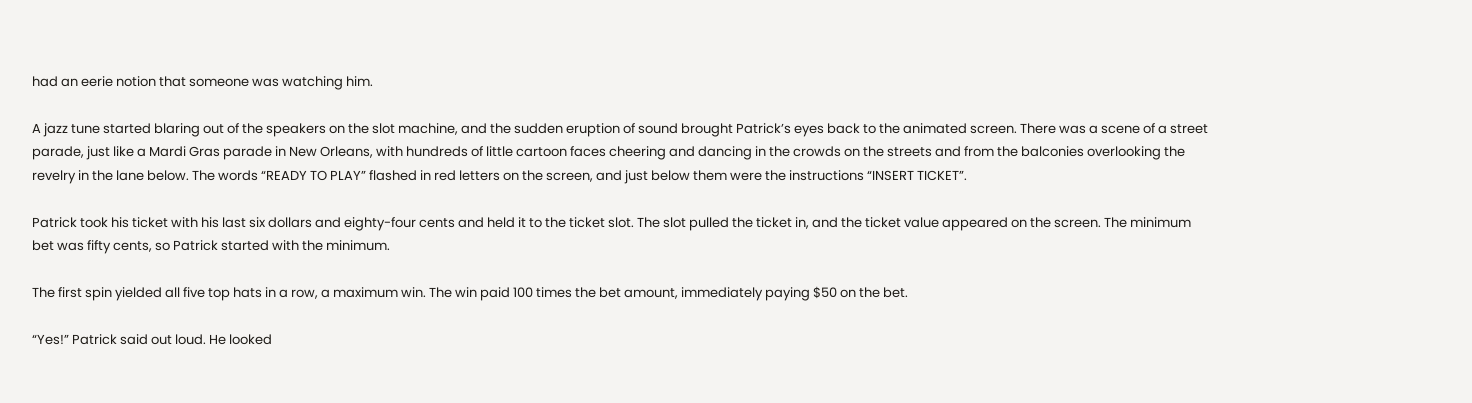had an eerie notion that someone was watching him.

A jazz tune started blaring out of the speakers on the slot machine, and the sudden eruption of sound brought Patrick’s eyes back to the animated screen. There was a scene of a street parade, just like a Mardi Gras parade in New Orleans, with hundreds of little cartoon faces cheering and dancing in the crowds on the streets and from the balconies overlooking the revelry in the lane below. The words “READY TO PLAY” flashed in red letters on the screen, and just below them were the instructions “INSERT TICKET”.

Patrick took his ticket with his last six dollars and eighty-four cents and held it to the ticket slot. The slot pulled the ticket in, and the ticket value appeared on the screen. The minimum bet was fifty cents, so Patrick started with the minimum.

The first spin yielded all five top hats in a row, a maximum win. The win paid 100 times the bet amount, immediately paying $50 on the bet.

“Yes!” Patrick said out loud. He looked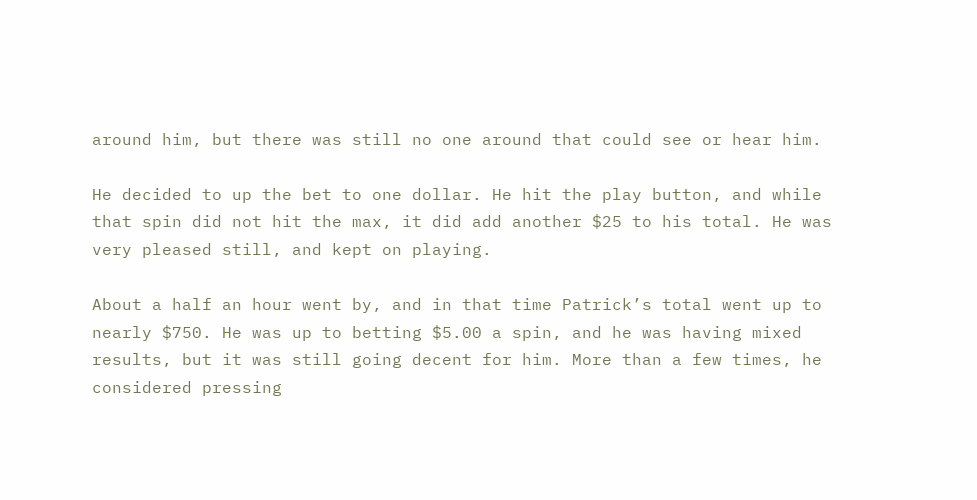around him, but there was still no one around that could see or hear him.

He decided to up the bet to one dollar. He hit the play button, and while that spin did not hit the max, it did add another $25 to his total. He was very pleased still, and kept on playing.

About a half an hour went by, and in that time Patrick’s total went up to nearly $750. He was up to betting $5.00 a spin, and he was having mixed results, but it was still going decent for him. More than a few times, he considered pressing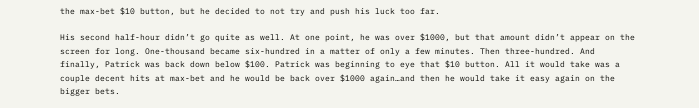the max-bet $10 button, but he decided to not try and push his luck too far.

His second half-hour didn’t go quite as well. At one point, he was over $1000, but that amount didn’t appear on the screen for long. One-thousand became six-hundred in a matter of only a few minutes. Then three-hundred. And finally, Patrick was back down below $100. Patrick was beginning to eye that $10 button. All it would take was a couple decent hits at max-bet and he would be back over $1000 again…and then he would take it easy again on the bigger bets.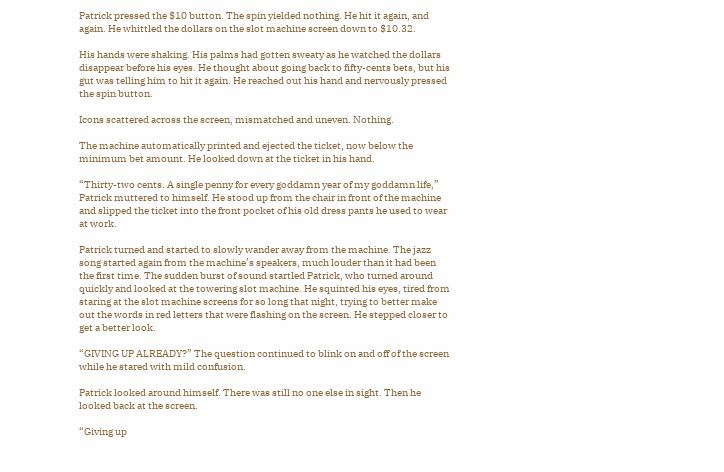Patrick pressed the $10 button. The spin yielded nothing. He hit it again, and again. He whittled the dollars on the slot machine screen down to $10.32.

His hands were shaking. His palms had gotten sweaty as he watched the dollars disappear before his eyes. He thought about going back to fifty-cents bets, but his gut was telling him to hit it again. He reached out his hand and nervously pressed the spin button.

Icons scattered across the screen, mismatched and uneven. Nothing.

The machine automatically printed and ejected the ticket, now below the minimum bet amount. He looked down at the ticket in his hand.

“Thirty-two cents. A single penny for every goddamn year of my goddamn life,” Patrick muttered to himself. He stood up from the chair in front of the machine and slipped the ticket into the front pocket of his old dress pants he used to wear at work.

Patrick turned and started to slowly wander away from the machine. The jazz song started again from the machine’s speakers, much louder than it had been the first time. The sudden burst of sound startled Patrick, who turned around quickly and looked at the towering slot machine. He squinted his eyes, tired from staring at the slot machine screens for so long that night, trying to better make out the words in red letters that were flashing on the screen. He stepped closer to get a better look.

“GIVING UP ALREADY?” The question continued to blink on and off of the screen while he stared with mild confusion.

Patrick looked around himself. There was still no one else in sight. Then he looked back at the screen.

“Giving up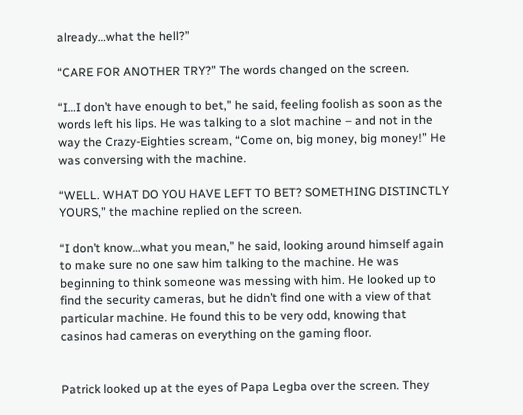already…what the hell?”

“CARE FOR ANOTHER TRY?” The words changed on the screen.

“I…I don’t have enough to bet,” he said, feeling foolish as soon as the words left his lips. He was talking to a slot machine – and not in the way the Crazy-Eighties scream, “Come on, big money, big money!” He was conversing with the machine.

“WELL. WHAT DO YOU HAVE LEFT TO BET? SOMETHING DISTINCTLY YOURS,” the machine replied on the screen.

“I don’t know…what you mean,” he said, looking around himself again to make sure no one saw him talking to the machine. He was beginning to think someone was messing with him. He looked up to find the security cameras, but he didn’t find one with a view of that particular machine. He found this to be very odd, knowing that casinos had cameras on everything on the gaming floor.


Patrick looked up at the eyes of Papa Legba over the screen. They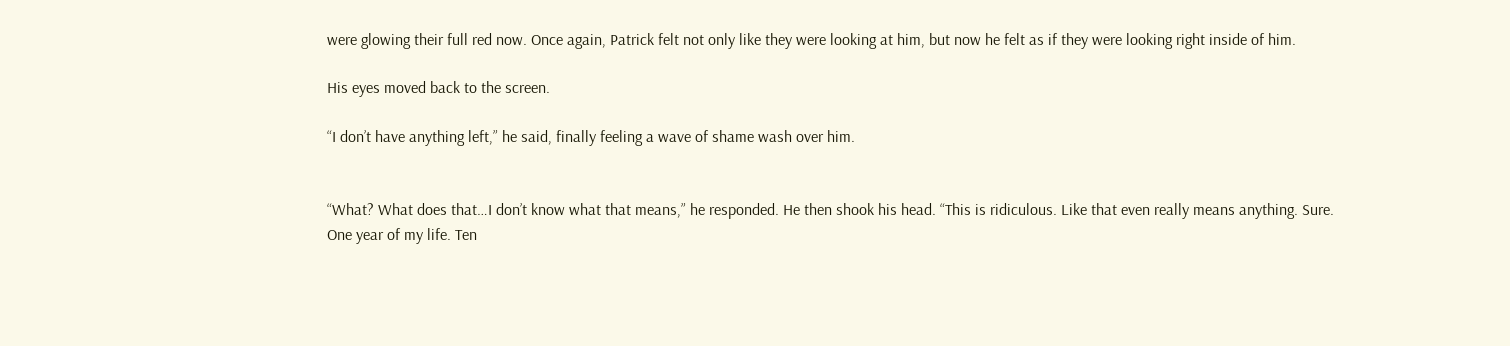were glowing their full red now. Once again, Patrick felt not only like they were looking at him, but now he felt as if they were looking right inside of him.

His eyes moved back to the screen.

“I don’t have anything left,” he said, finally feeling a wave of shame wash over him.


“What? What does that…I don’t know what that means,” he responded. He then shook his head. “This is ridiculous. Like that even really means anything. Sure. One year of my life. Ten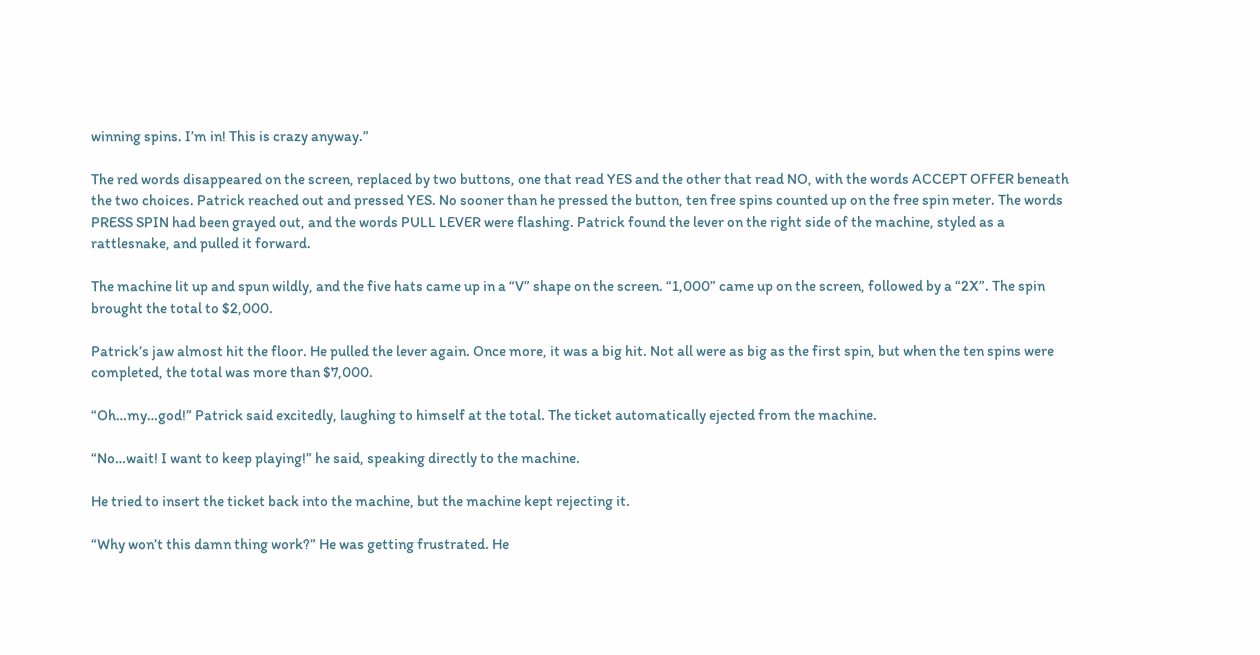winning spins. I’m in! This is crazy anyway.”

The red words disappeared on the screen, replaced by two buttons, one that read YES and the other that read NO, with the words ACCEPT OFFER beneath the two choices. Patrick reached out and pressed YES. No sooner than he pressed the button, ten free spins counted up on the free spin meter. The words PRESS SPIN had been grayed out, and the words PULL LEVER were flashing. Patrick found the lever on the right side of the machine, styled as a rattlesnake, and pulled it forward.

The machine lit up and spun wildly, and the five hats came up in a “V” shape on the screen. “1,000” came up on the screen, followed by a “2X”. The spin brought the total to $2,000.

Patrick’s jaw almost hit the floor. He pulled the lever again. Once more, it was a big hit. Not all were as big as the first spin, but when the ten spins were completed, the total was more than $7,000.

“Oh…my…god!” Patrick said excitedly, laughing to himself at the total. The ticket automatically ejected from the machine.

“No…wait! I want to keep playing!” he said, speaking directly to the machine.

He tried to insert the ticket back into the machine, but the machine kept rejecting it.

“Why won’t this damn thing work?” He was getting frustrated. He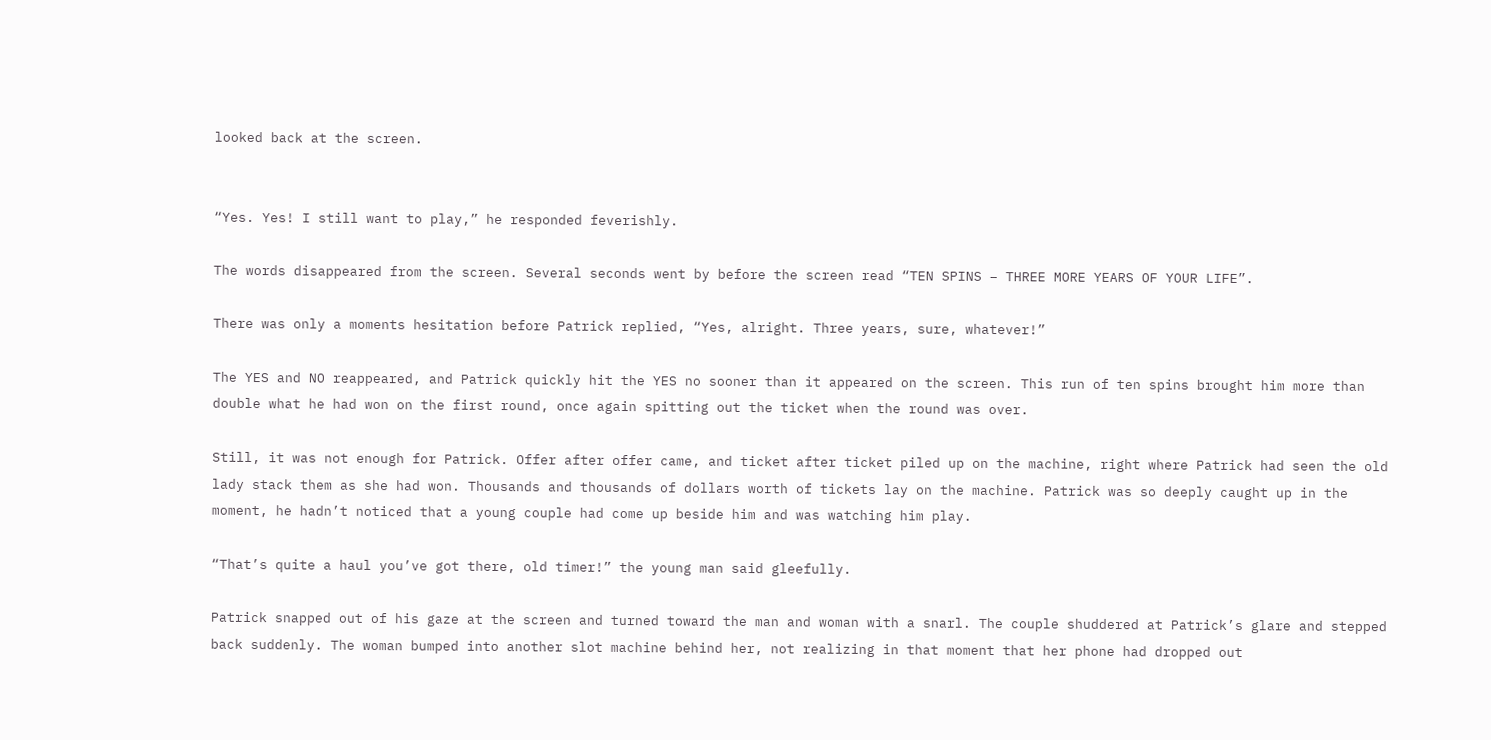looked back at the screen.


“Yes. Yes! I still want to play,” he responded feverishly.

The words disappeared from the screen. Several seconds went by before the screen read “TEN SPINS – THREE MORE YEARS OF YOUR LIFE”.

There was only a moments hesitation before Patrick replied, “Yes, alright. Three years, sure, whatever!”

The YES and NO reappeared, and Patrick quickly hit the YES no sooner than it appeared on the screen. This run of ten spins brought him more than double what he had won on the first round, once again spitting out the ticket when the round was over.

Still, it was not enough for Patrick. Offer after offer came, and ticket after ticket piled up on the machine, right where Patrick had seen the old lady stack them as she had won. Thousands and thousands of dollars worth of tickets lay on the machine. Patrick was so deeply caught up in the moment, he hadn’t noticed that a young couple had come up beside him and was watching him play.

“That’s quite a haul you’ve got there, old timer!” the young man said gleefully.

Patrick snapped out of his gaze at the screen and turned toward the man and woman with a snarl. The couple shuddered at Patrick’s glare and stepped back suddenly. The woman bumped into another slot machine behind her, not realizing in that moment that her phone had dropped out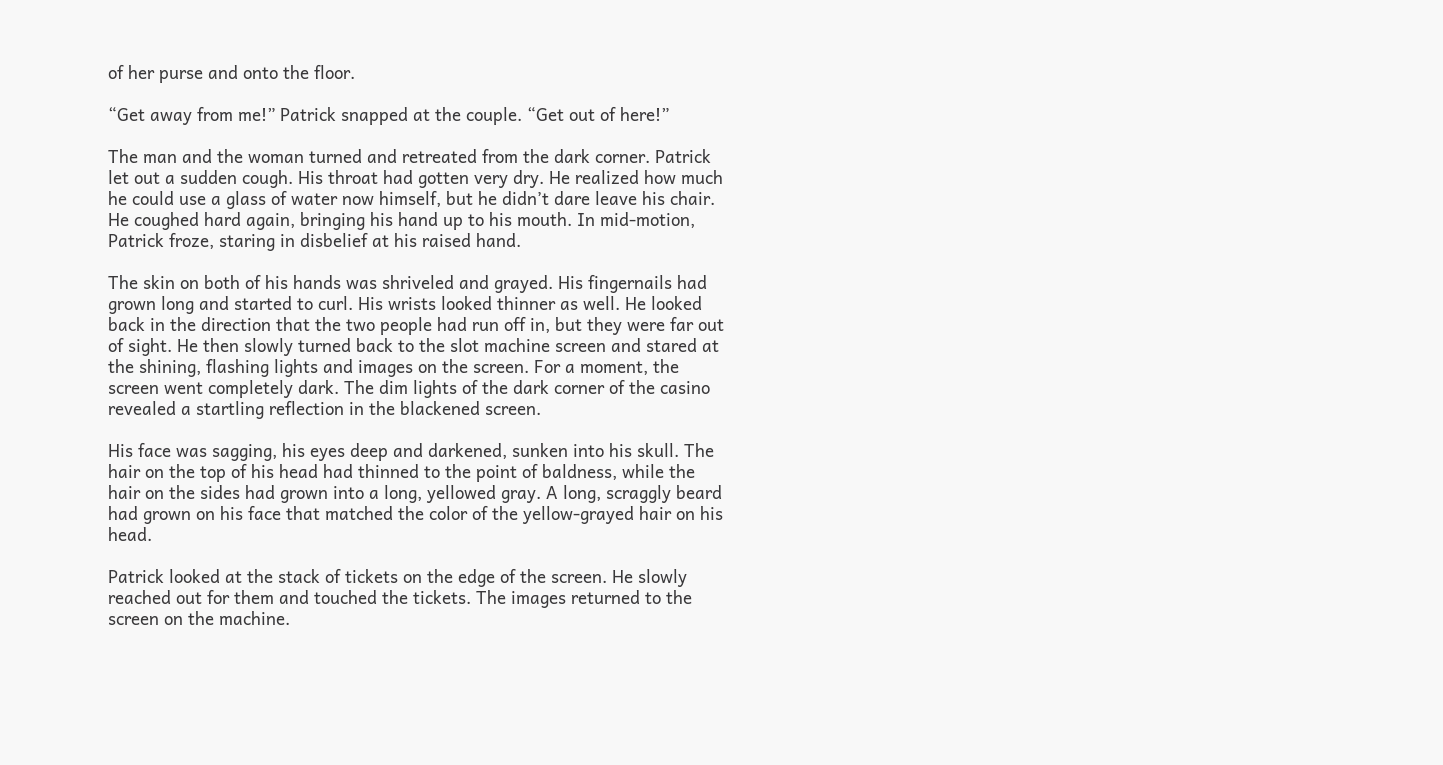of her purse and onto the floor.

“Get away from me!” Patrick snapped at the couple. “Get out of here!”

The man and the woman turned and retreated from the dark corner. Patrick let out a sudden cough. His throat had gotten very dry. He realized how much he could use a glass of water now himself, but he didn’t dare leave his chair. He coughed hard again, bringing his hand up to his mouth. In mid-motion, Patrick froze, staring in disbelief at his raised hand.

The skin on both of his hands was shriveled and grayed. His fingernails had grown long and started to curl. His wrists looked thinner as well. He looked back in the direction that the two people had run off in, but they were far out of sight. He then slowly turned back to the slot machine screen and stared at the shining, flashing lights and images on the screen. For a moment, the screen went completely dark. The dim lights of the dark corner of the casino revealed a startling reflection in the blackened screen.

His face was sagging, his eyes deep and darkened, sunken into his skull. The hair on the top of his head had thinned to the point of baldness, while the hair on the sides had grown into a long, yellowed gray. A long, scraggly beard had grown on his face that matched the color of the yellow-grayed hair on his head.

Patrick looked at the stack of tickets on the edge of the screen. He slowly reached out for them and touched the tickets. The images returned to the screen on the machine.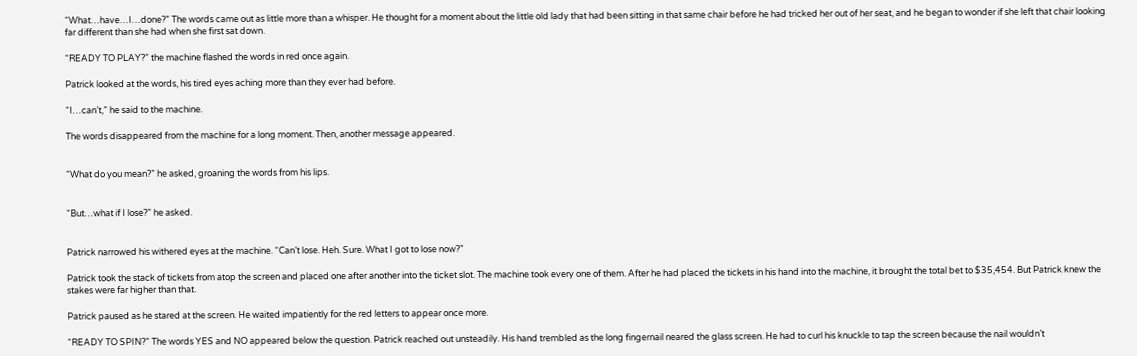“What…have…I…done?” The words came out as little more than a whisper. He thought for a moment about the little old lady that had been sitting in that same chair before he had tricked her out of her seat, and he began to wonder if she left that chair looking far different than she had when she first sat down.

“READY TO PLAY?” the machine flashed the words in red once again.

Patrick looked at the words, his tired eyes aching more than they ever had before.

“I…can’t,” he said to the machine.

The words disappeared from the machine for a long moment. Then, another message appeared.


“What do you mean?” he asked, groaning the words from his lips.


“But…what if I lose?” he asked.


Patrick narrowed his withered eyes at the machine. “Can’t lose. Heh. Sure. What I got to lose now?”

Patrick took the stack of tickets from atop the screen and placed one after another into the ticket slot. The machine took every one of them. After he had placed the tickets in his hand into the machine, it brought the total bet to $35,454. But Patrick knew the stakes were far higher than that.

Patrick paused as he stared at the screen. He waited impatiently for the red letters to appear once more.

“READY TO SPIN?” The words YES and NO appeared below the question. Patrick reached out unsteadily. His hand trembled as the long fingernail neared the glass screen. He had to curl his knuckle to tap the screen because the nail wouldn’t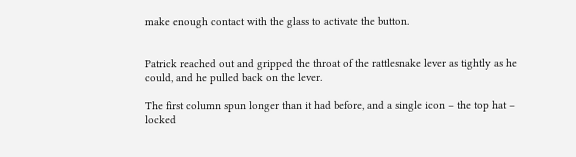make enough contact with the glass to activate the button.


Patrick reached out and gripped the throat of the rattlesnake lever as tightly as he could, and he pulled back on the lever.

The first column spun longer than it had before, and a single icon – the top hat – locked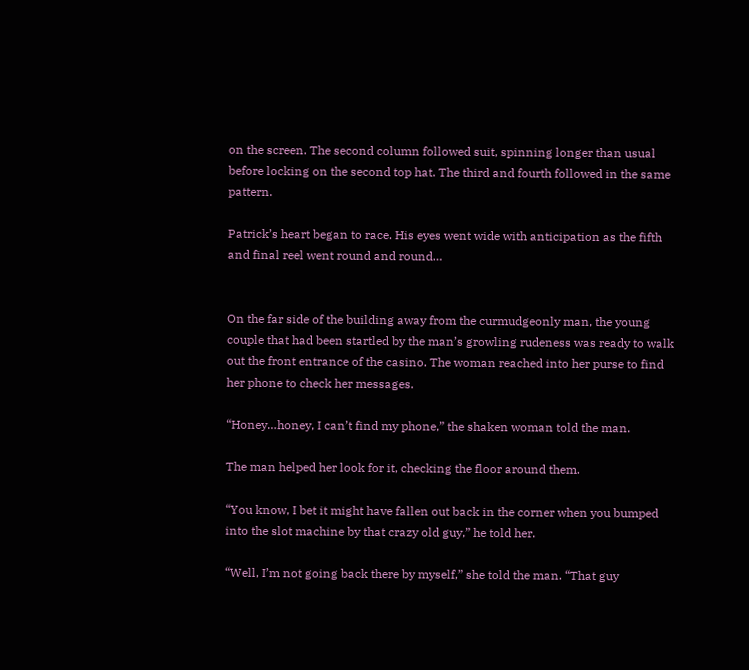on the screen. The second column followed suit, spinning longer than usual before locking on the second top hat. The third and fourth followed in the same pattern.

Patrick’s heart began to race. His eyes went wide with anticipation as the fifth and final reel went round and round…


On the far side of the building away from the curmudgeonly man, the young couple that had been startled by the man’s growling rudeness was ready to walk out the front entrance of the casino. The woman reached into her purse to find her phone to check her messages.

“Honey…honey, I can’t find my phone,” the shaken woman told the man.

The man helped her look for it, checking the floor around them.

“You know, I bet it might have fallen out back in the corner when you bumped into the slot machine by that crazy old guy,” he told her.

“Well, I’m not going back there by myself,” she told the man. “That guy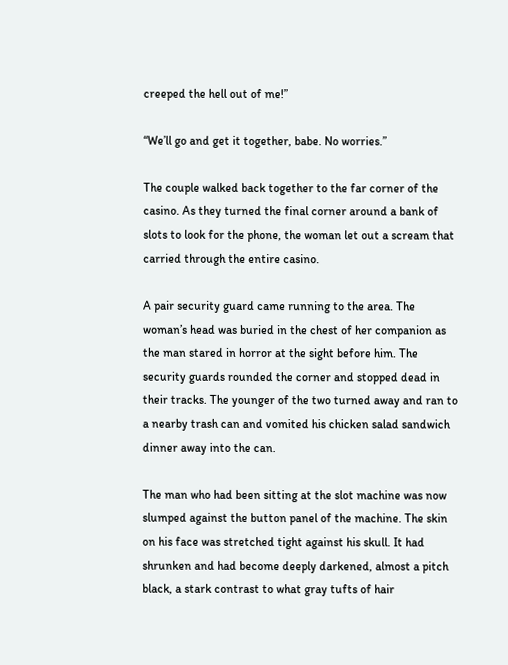creeped the hell out of me!”

“We’ll go and get it together, babe. No worries.”

The couple walked back together to the far corner of the casino. As they turned the final corner around a bank of slots to look for the phone, the woman let out a scream that carried through the entire casino.

A pair security guard came running to the area. The woman’s head was buried in the chest of her companion as the man stared in horror at the sight before him. The security guards rounded the corner and stopped dead in their tracks. The younger of the two turned away and ran to a nearby trash can and vomited his chicken salad sandwich dinner away into the can.

The man who had been sitting at the slot machine was now slumped against the button panel of the machine. The skin on his face was stretched tight against his skull. It had shrunken and had become deeply darkened, almost a pitch black, a stark contrast to what gray tufts of hair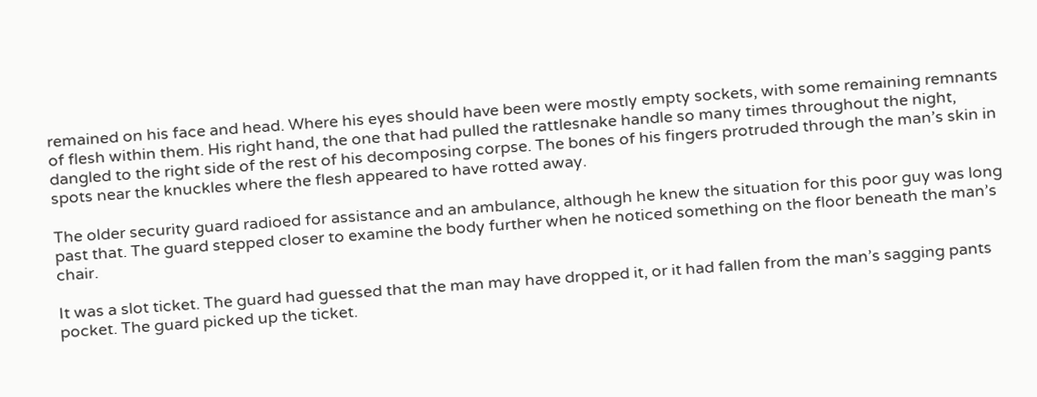remained on his face and head. Where his eyes should have been were mostly empty sockets, with some remaining remnants of flesh within them. His right hand, the one that had pulled the rattlesnake handle so many times throughout the night, dangled to the right side of the rest of his decomposing corpse. The bones of his fingers protruded through the man’s skin in spots near the knuckles where the flesh appeared to have rotted away.

The older security guard radioed for assistance and an ambulance, although he knew the situation for this poor guy was long past that. The guard stepped closer to examine the body further when he noticed something on the floor beneath the man’s chair.

It was a slot ticket. The guard had guessed that the man may have dropped it, or it had fallen from the man’s sagging pants pocket. The guard picked up the ticket.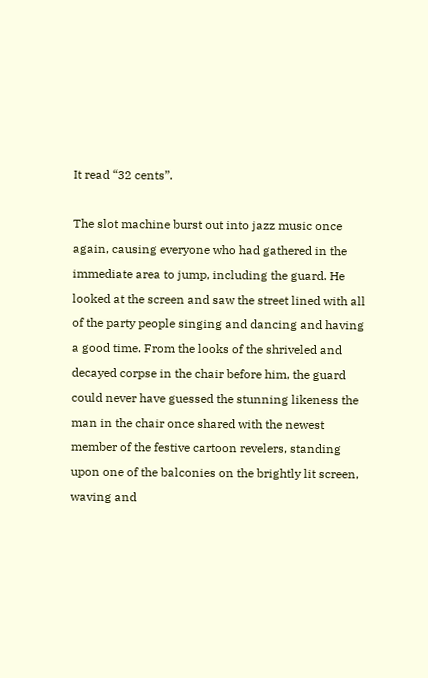It read “32 cents”.

The slot machine burst out into jazz music once again, causing everyone who had gathered in the immediate area to jump, including the guard. He looked at the screen and saw the street lined with all of the party people singing and dancing and having a good time. From the looks of the shriveled and decayed corpse in the chair before him, the guard could never have guessed the stunning likeness the man in the chair once shared with the newest member of the festive cartoon revelers, standing upon one of the balconies on the brightly lit screen, waving and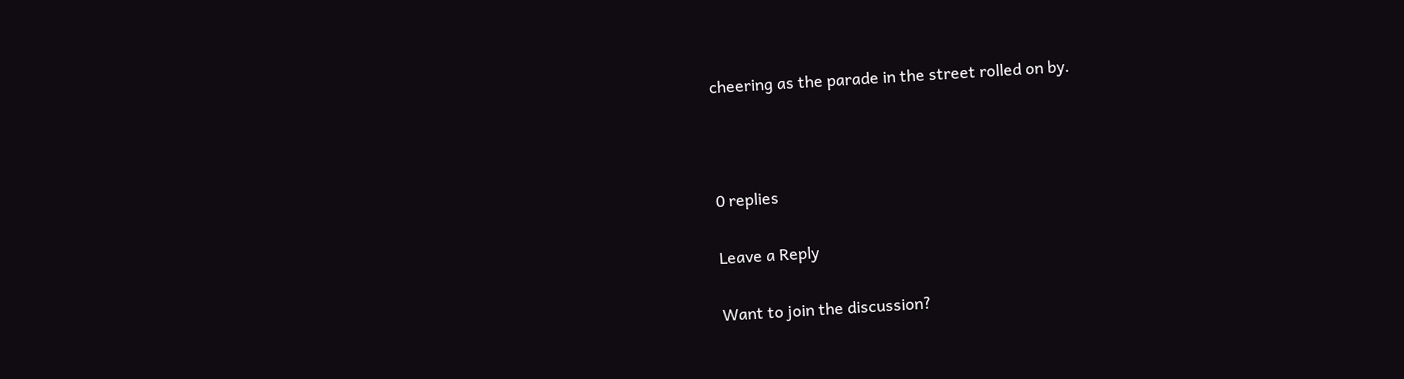cheering as the parade in the street rolled on by.



0 replies

Leave a Reply

Want to join the discussion?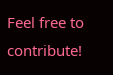Feel free to contribute!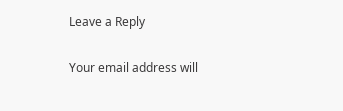Leave a Reply

Your email address will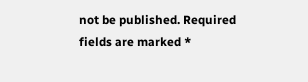not be published. Required fields are marked *